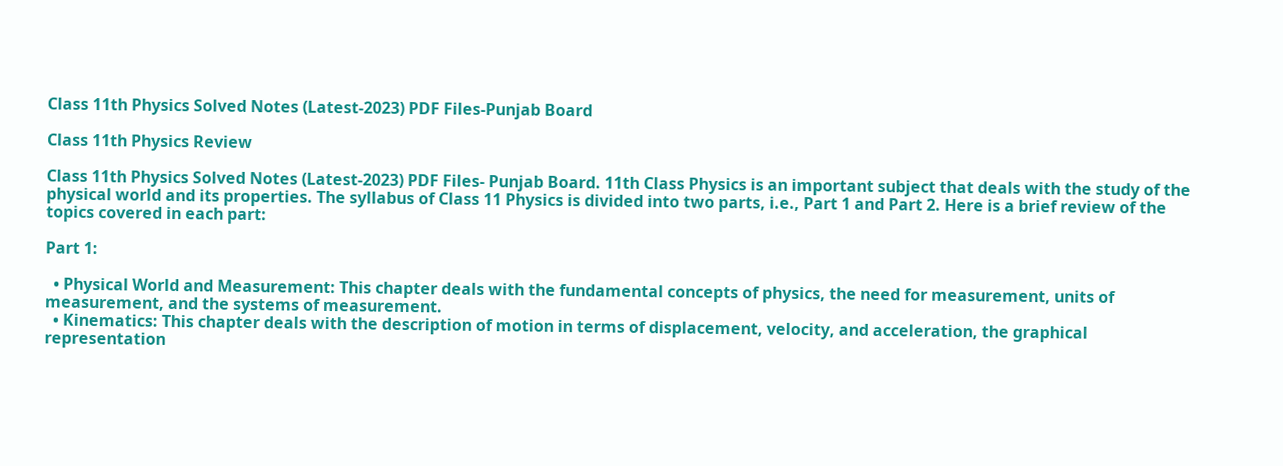Class 11th Physics Solved Notes (Latest-2023) PDF Files-Punjab Board

Class 11th Physics Review

Class 11th Physics Solved Notes (Latest-2023) PDF Files- Punjab Board. 11th Class Physics is an important subject that deals with the study of the physical world and its properties. The syllabus of Class 11 Physics is divided into two parts, i.e., Part 1 and Part 2. Here is a brief review of the topics covered in each part:

Part 1:

  • Physical World and Measurement: This chapter deals with the fundamental concepts of physics, the need for measurement, units of measurement, and the systems of measurement.
  • Kinematics: This chapter deals with the description of motion in terms of displacement, velocity, and acceleration, the graphical representation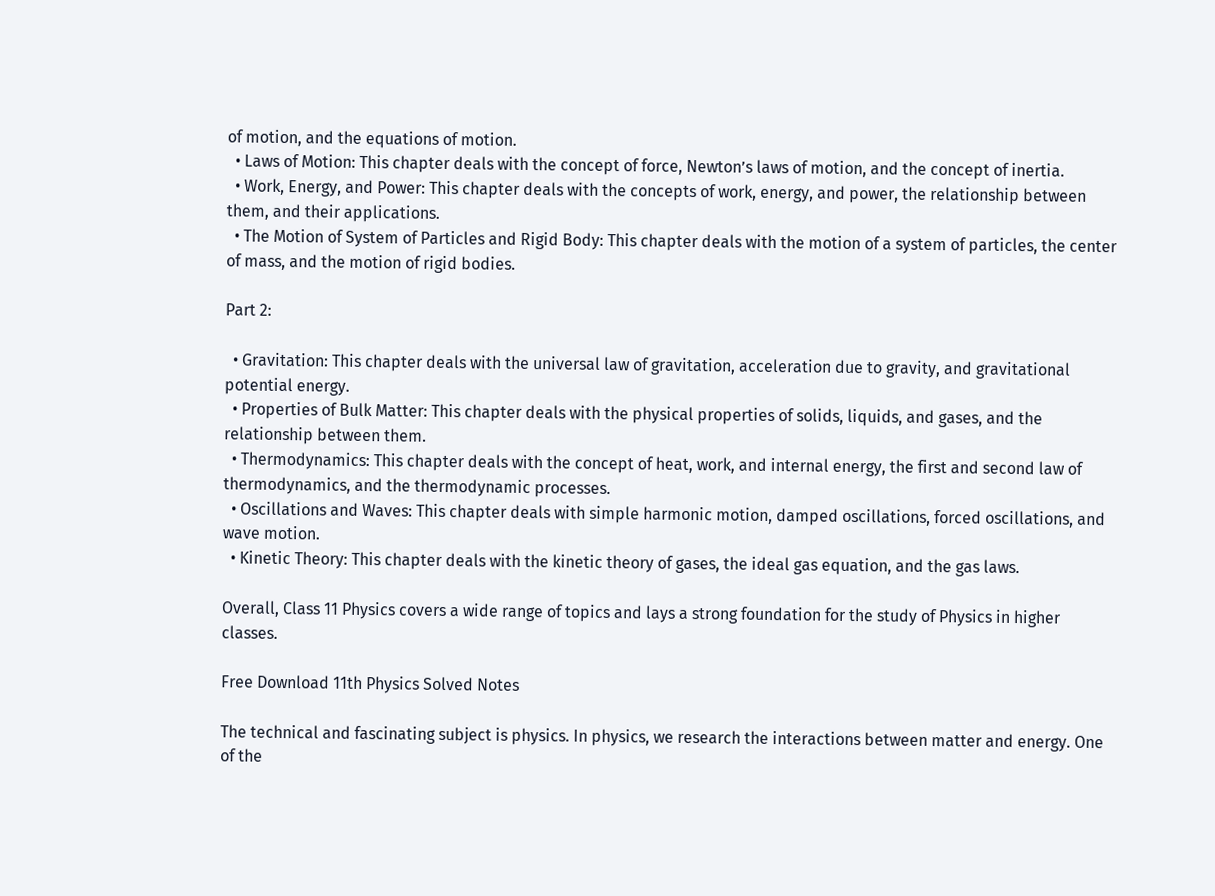of motion, and the equations of motion.
  • Laws of Motion: This chapter deals with the concept of force, Newton’s laws of motion, and the concept of inertia.
  • Work, Energy, and Power: This chapter deals with the concepts of work, energy, and power, the relationship between them, and their applications.
  • The Motion of System of Particles and Rigid Body: This chapter deals with the motion of a system of particles, the center of mass, and the motion of rigid bodies.

Part 2:

  • Gravitation: This chapter deals with the universal law of gravitation, acceleration due to gravity, and gravitational potential energy.
  • Properties of Bulk Matter: This chapter deals with the physical properties of solids, liquids, and gases, and the relationship between them.
  • Thermodynamics: This chapter deals with the concept of heat, work, and internal energy, the first and second law of thermodynamics, and the thermodynamic processes.
  • Oscillations and Waves: This chapter deals with simple harmonic motion, damped oscillations, forced oscillations, and wave motion.
  • Kinetic Theory: This chapter deals with the kinetic theory of gases, the ideal gas equation, and the gas laws.

Overall, Class 11 Physics covers a wide range of topics and lays a strong foundation for the study of Physics in higher classes.

Free Download 11th Physics Solved Notes

The technical and fascinating subject is physics. In physics, we research the interactions between matter and energy. One of the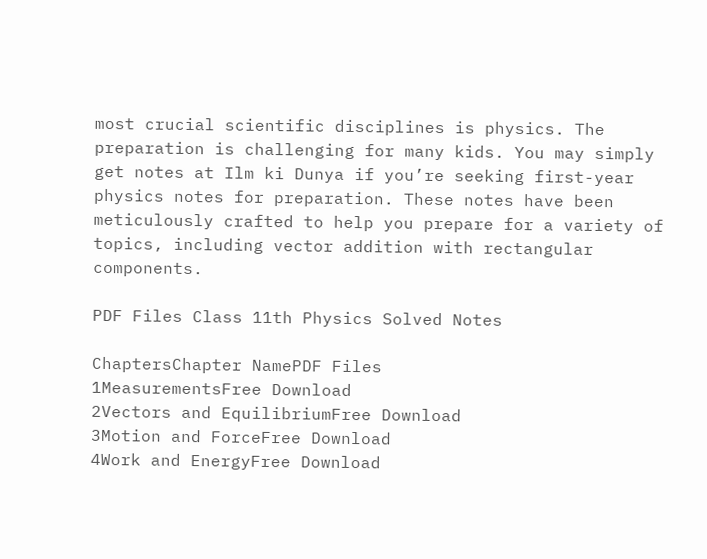most crucial scientific disciplines is physics. The preparation is challenging for many kids. You may simply get notes at Ilm ki Dunya if you’re seeking first-year physics notes for preparation. These notes have been meticulously crafted to help you prepare for a variety of topics, including vector addition with rectangular components.

PDF Files Class 11th Physics Solved Notes

ChaptersChapter NamePDF Files
1MeasurementsFree Download
2Vectors and EquilibriumFree Download
3Motion and ForceFree Download
4Work and EnergyFree Download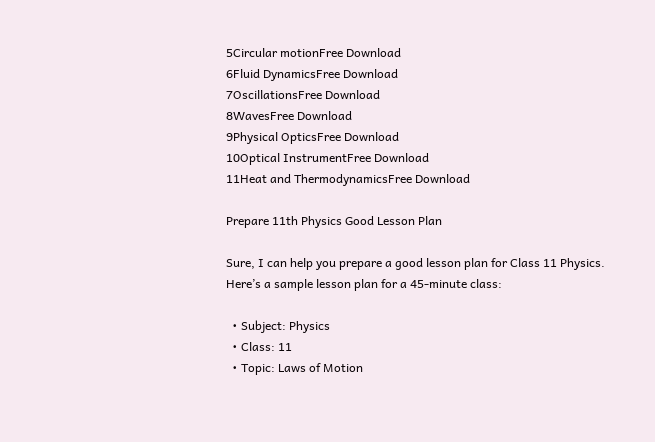5Circular motionFree Download
6Fluid DynamicsFree Download
7OscillationsFree Download
8WavesFree Download
9Physical OpticsFree Download
10Optical InstrumentFree Download
11Heat and ThermodynamicsFree Download

Prepare 11th Physics Good Lesson Plan

Sure, I can help you prepare a good lesson plan for Class 11 Physics. Here’s a sample lesson plan for a 45-minute class:

  • Subject: Physics
  • Class: 11
  • Topic: Laws of Motion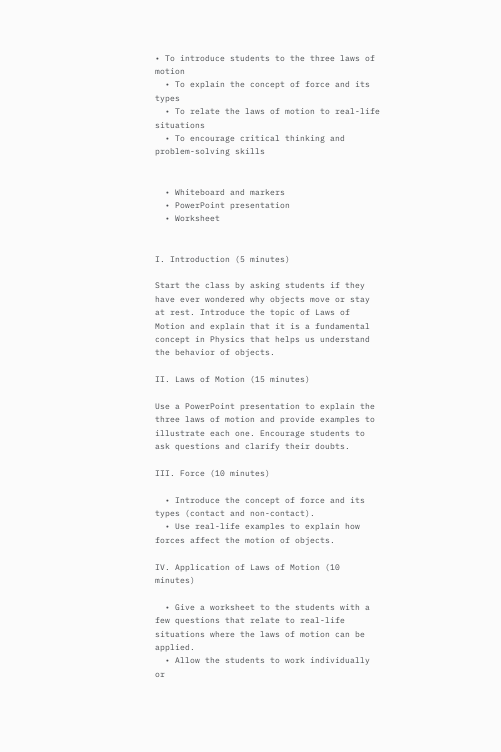• To introduce students to the three laws of motion
  • To explain the concept of force and its types
  • To relate the laws of motion to real-life situations
  • To encourage critical thinking and problem-solving skills


  • Whiteboard and markers
  • PowerPoint presentation
  • Worksheet


I. Introduction (5 minutes)

Start the class by asking students if they have ever wondered why objects move or stay at rest. Introduce the topic of Laws of Motion and explain that it is a fundamental concept in Physics that helps us understand the behavior of objects.

II. Laws of Motion (15 minutes)

Use a PowerPoint presentation to explain the three laws of motion and provide examples to illustrate each one. Encourage students to ask questions and clarify their doubts.

III. Force (10 minutes)

  • Introduce the concept of force and its types (contact and non-contact).
  • Use real-life examples to explain how forces affect the motion of objects.

IV. Application of Laws of Motion (10 minutes)

  • Give a worksheet to the students with a few questions that relate to real-life situations where the laws of motion can be applied.
  • Allow the students to work individually or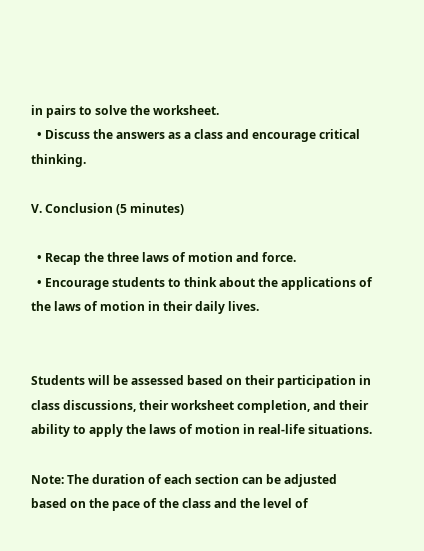in pairs to solve the worksheet.
  • Discuss the answers as a class and encourage critical thinking.

V. Conclusion (5 minutes)

  • Recap the three laws of motion and force.
  • Encourage students to think about the applications of the laws of motion in their daily lives.


Students will be assessed based on their participation in class discussions, their worksheet completion, and their ability to apply the laws of motion in real-life situations.

Note: The duration of each section can be adjusted based on the pace of the class and the level of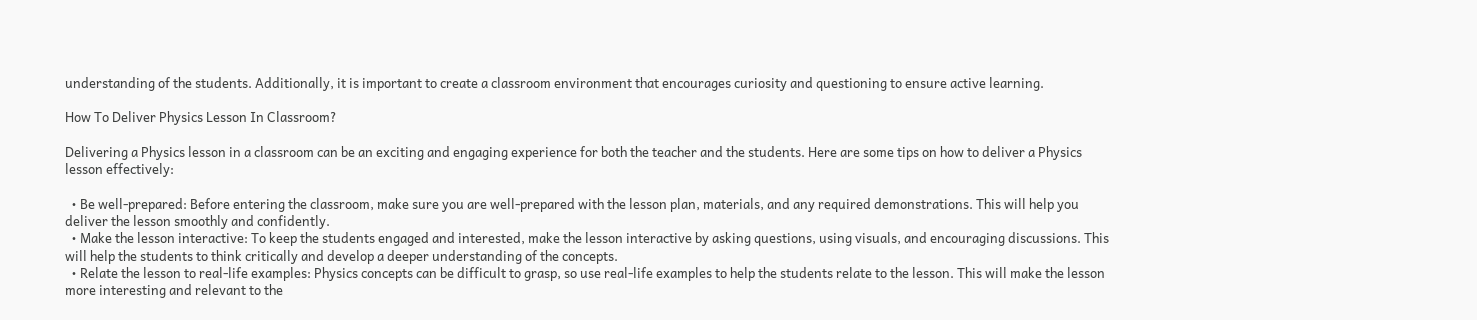understanding of the students. Additionally, it is important to create a classroom environment that encourages curiosity and questioning to ensure active learning.

How To Deliver Physics Lesson In Classroom?

Delivering a Physics lesson in a classroom can be an exciting and engaging experience for both the teacher and the students. Here are some tips on how to deliver a Physics lesson effectively:

  • Be well-prepared: Before entering the classroom, make sure you are well-prepared with the lesson plan, materials, and any required demonstrations. This will help you deliver the lesson smoothly and confidently.
  • Make the lesson interactive: To keep the students engaged and interested, make the lesson interactive by asking questions, using visuals, and encouraging discussions. This will help the students to think critically and develop a deeper understanding of the concepts.
  • Relate the lesson to real-life examples: Physics concepts can be difficult to grasp, so use real-life examples to help the students relate to the lesson. This will make the lesson more interesting and relevant to the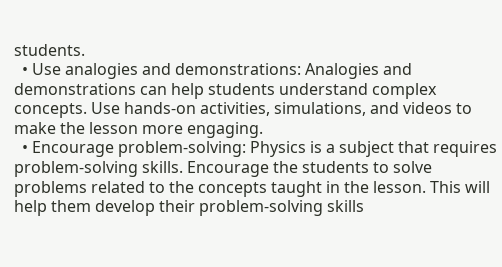students.
  • Use analogies and demonstrations: Analogies and demonstrations can help students understand complex concepts. Use hands-on activities, simulations, and videos to make the lesson more engaging.
  • Encourage problem-solving: Physics is a subject that requires problem-solving skills. Encourage the students to solve problems related to the concepts taught in the lesson. This will help them develop their problem-solving skills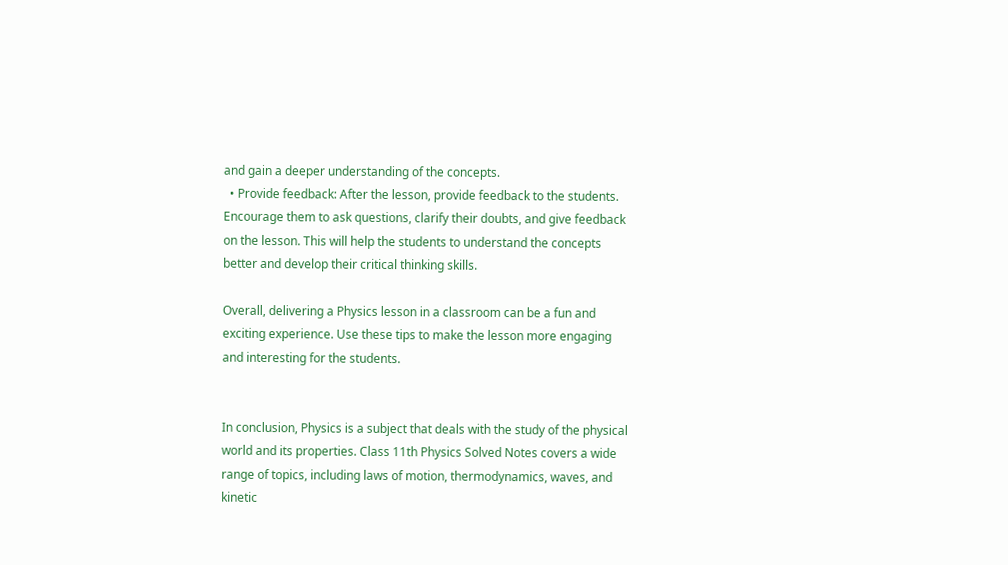and gain a deeper understanding of the concepts.
  • Provide feedback: After the lesson, provide feedback to the students. Encourage them to ask questions, clarify their doubts, and give feedback on the lesson. This will help the students to understand the concepts better and develop their critical thinking skills.

Overall, delivering a Physics lesson in a classroom can be a fun and exciting experience. Use these tips to make the lesson more engaging and interesting for the students.


In conclusion, Physics is a subject that deals with the study of the physical world and its properties. Class 11th Physics Solved Notes covers a wide range of topics, including laws of motion, thermodynamics, waves, and kinetic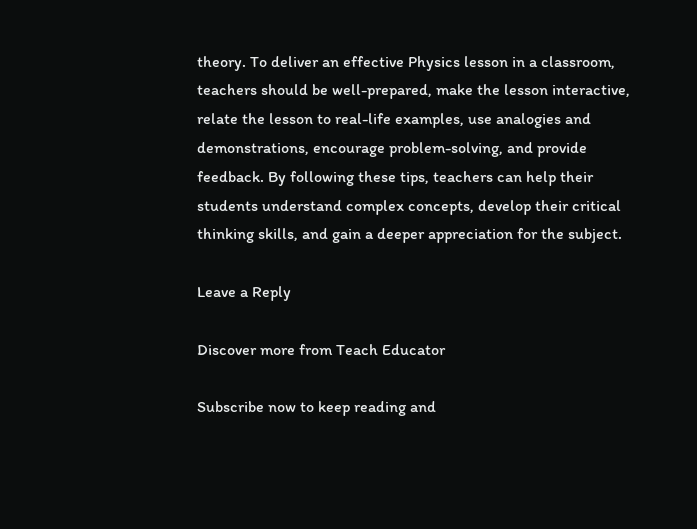theory. To deliver an effective Physics lesson in a classroom, teachers should be well-prepared, make the lesson interactive, relate the lesson to real-life examples, use analogies and demonstrations, encourage problem-solving, and provide feedback. By following these tips, teachers can help their students understand complex concepts, develop their critical thinking skills, and gain a deeper appreciation for the subject.

Leave a Reply

Discover more from Teach Educator

Subscribe now to keep reading and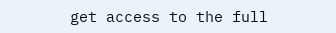get access to the full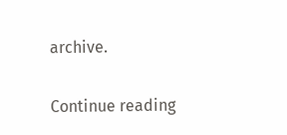archive.

Continue reading